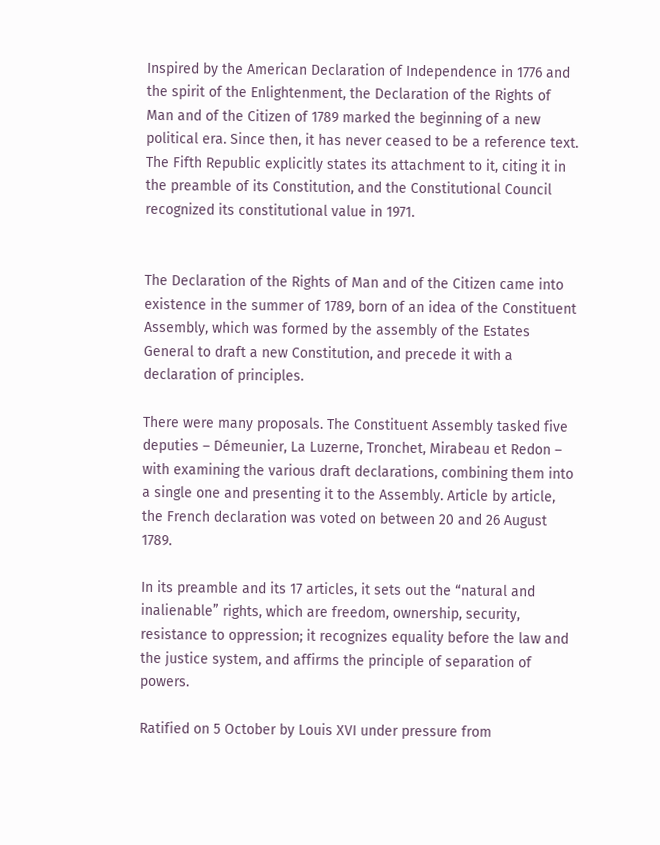Inspired by the American Declaration of Independence in 1776 and the spirit of the Enlightenment, the Declaration of the Rights of Man and of the Citizen of 1789 marked the beginning of a new political era. Since then, it has never ceased to be a reference text. The Fifth Republic explicitly states its attachment to it, citing it in the preamble of its Constitution, and the Constitutional Council recognized its constitutional value in 1971.


The Declaration of the Rights of Man and of the Citizen came into existence in the summer of 1789, born of an idea of the Constituent Assembly, which was formed by the assembly of the Estates General to draft a new Constitution, and precede it with a declaration of principles.

There were many proposals. The Constituent Assembly tasked five deputies – Démeunier, La Luzerne, Tronchet, Mirabeau et Redon – with examining the various draft declarations, combining them into a single one and presenting it to the Assembly. Article by article, the French declaration was voted on between 20 and 26 August 1789.

In its preamble and its 17 articles, it sets out the “natural and inalienable” rights, which are freedom, ownership, security, resistance to oppression; it recognizes equality before the law and the justice system, and affirms the principle of separation of powers.

Ratified on 5 October by Louis XVI under pressure from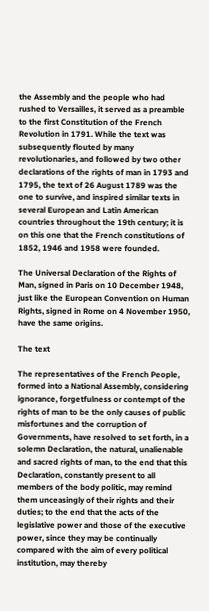the Assembly and the people who had rushed to Versailles, it served as a preamble to the first Constitution of the French Revolution in 1791. While the text was subsequently flouted by many revolutionaries, and followed by two other declarations of the rights of man in 1793 and 1795, the text of 26 August 1789 was the one to survive, and inspired similar texts in several European and Latin American countries throughout the 19th century; it is on this one that the French constitutions of 1852, 1946 and 1958 were founded.

The Universal Declaration of the Rights of Man, signed in Paris on 10 December 1948, just like the European Convention on Human Rights, signed in Rome on 4 November 1950, have the same origins.

The text

The representatives of the French People, formed into a National Assembly, considering ignorance, forgetfulness or contempt of the rights of man to be the only causes of public misfortunes and the corruption of Governments, have resolved to set forth, in a solemn Declaration, the natural, unalienable and sacred rights of man, to the end that this Declaration, constantly present to all members of the body politic, may remind them unceasingly of their rights and their duties; to the end that the acts of the legislative power and those of the executive power, since they may be continually compared with the aim of every political institution, may thereby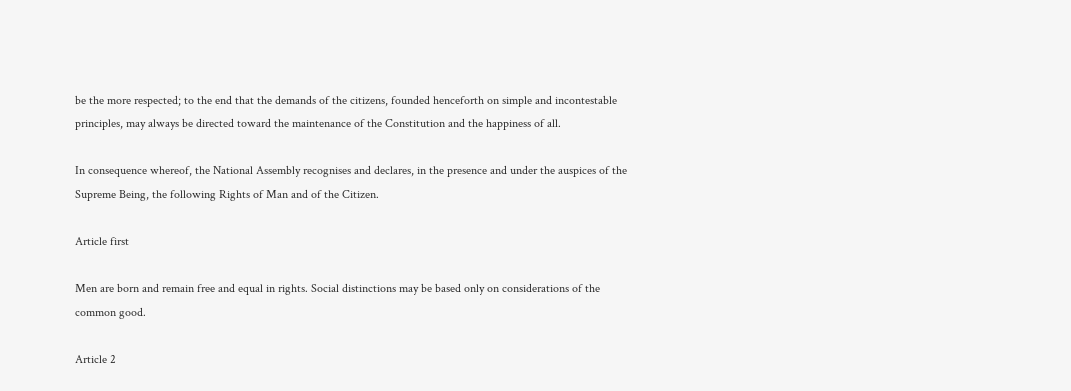be the more respected; to the end that the demands of the citizens, founded henceforth on simple and incontestable principles, may always be directed toward the maintenance of the Constitution and the happiness of all.

In consequence whereof, the National Assembly recognises and declares, in the presence and under the auspices of the Supreme Being, the following Rights of Man and of the Citizen.

Article first

Men are born and remain free and equal in rights. Social distinctions may be based only on considerations of the common good.

Article 2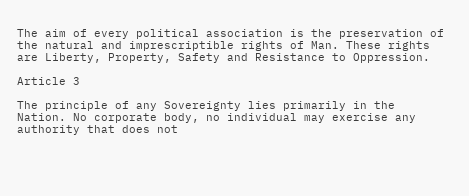The aim of every political association is the preservation of the natural and imprescriptible rights of Man. These rights are Liberty, Property, Safety and Resistance to Oppression.

Article 3

The principle of any Sovereignty lies primarily in the Nation. No corporate body, no individual may exercise any authority that does not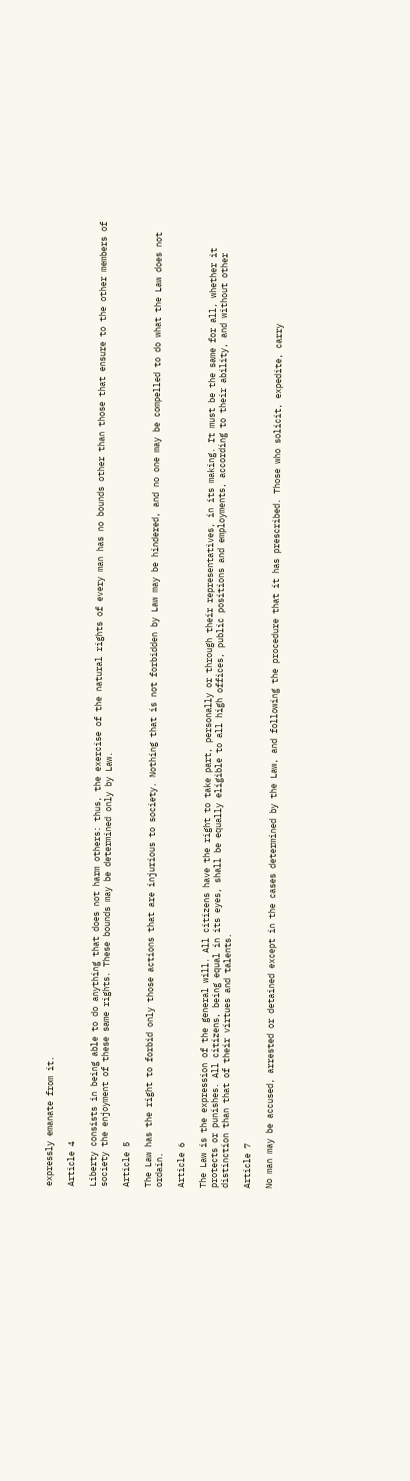expressly emanate from it.

Article 4

Liberty consists in being able to do anything that does not harm others: thus, the exercise of the natural rights of every man has no bounds other than those that ensure to the other members of society the enjoyment of these same rights. These bounds may be determined only by Law.

Article 5

The Law has the right to forbid only those actions that are injurious to society. Nothing that is not forbidden by Law may be hindered, and no one may be compelled to do what the Law does not ordain.

Article 6

The Law is the expression of the general will. All citizens have the right to take part, personally or through their representatives, in its making. It must be the same for all, whether it protects or punishes. All citizens, being equal in its eyes, shall be equally eligible to all high offices, public positions and employments, according to their ability, and without other distinction than that of their virtues and talents.

Article 7

No man may be accused, arrested or detained except in the cases determined by the Law, and following the procedure that it has prescribed. Those who solicit, expedite, carry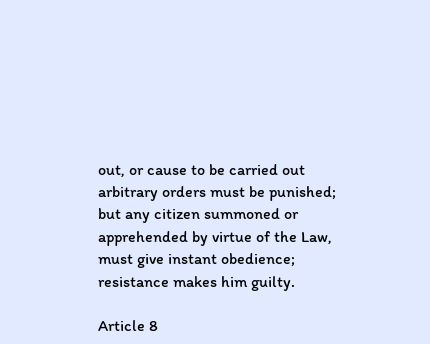out, or cause to be carried out arbitrary orders must be punished; but any citizen summoned or apprehended by virtue of the Law, must give instant obedience; resistance makes him guilty.

Article 8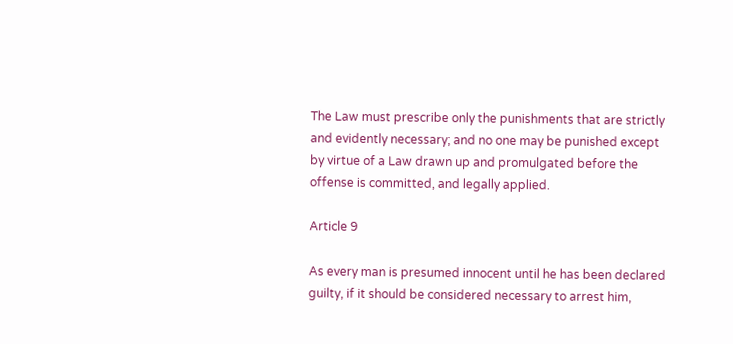The Law must prescribe only the punishments that are strictly and evidently necessary; and no one may be punished except by virtue of a Law drawn up and promulgated before the offense is committed, and legally applied.

Article 9

As every man is presumed innocent until he has been declared guilty, if it should be considered necessary to arrest him,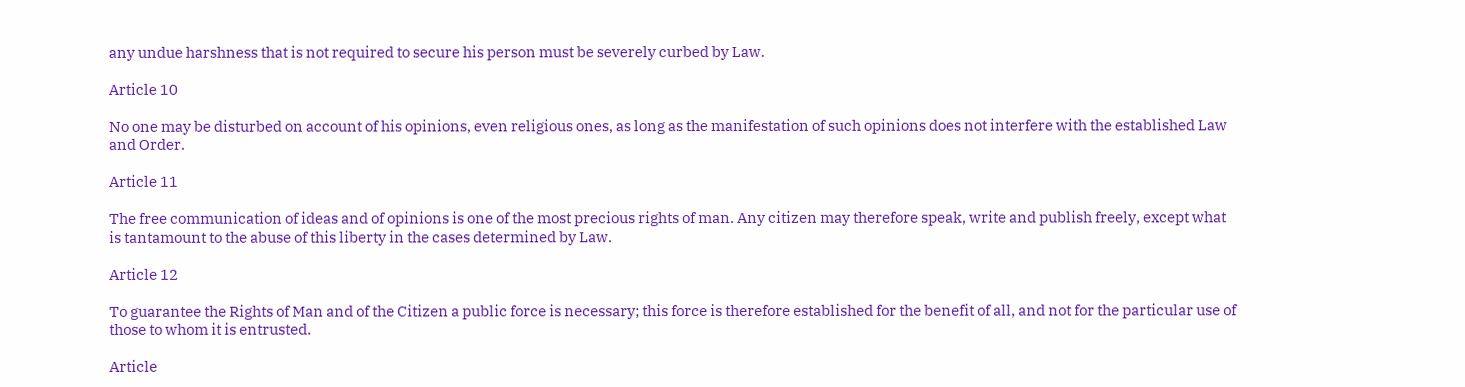any undue harshness that is not required to secure his person must be severely curbed by Law.

Article 10

No one may be disturbed on account of his opinions, even religious ones, as long as the manifestation of such opinions does not interfere with the established Law and Order.

Article 11

The free communication of ideas and of opinions is one of the most precious rights of man. Any citizen may therefore speak, write and publish freely, except what is tantamount to the abuse of this liberty in the cases determined by Law.

Article 12

To guarantee the Rights of Man and of the Citizen a public force is necessary; this force is therefore established for the benefit of all, and not for the particular use of those to whom it is entrusted.

Article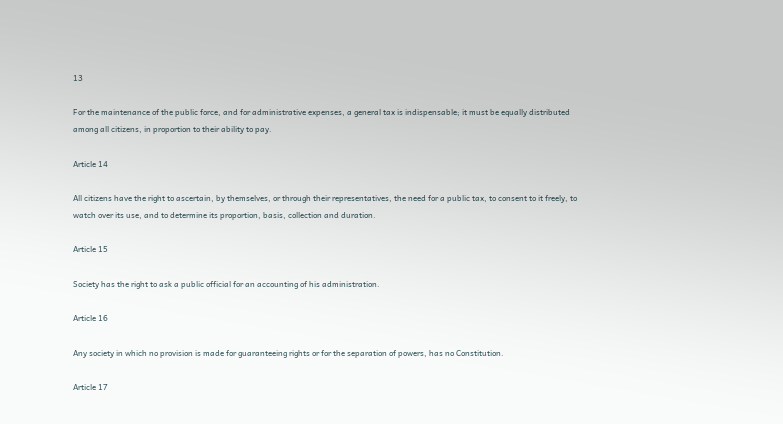13

For the maintenance of the public force, and for administrative expenses, a general tax is indispensable; it must be equally distributed among all citizens, in proportion to their ability to pay.

Article 14

All citizens have the right to ascertain, by themselves, or through their representatives, the need for a public tax, to consent to it freely, to watch over its use, and to determine its proportion, basis, collection and duration.

Article 15

Society has the right to ask a public official for an accounting of his administration.

Article 16

Any society in which no provision is made for guaranteeing rights or for the separation of powers, has no Constitution.

Article 17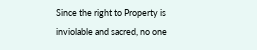Since the right to Property is inviolable and sacred, no one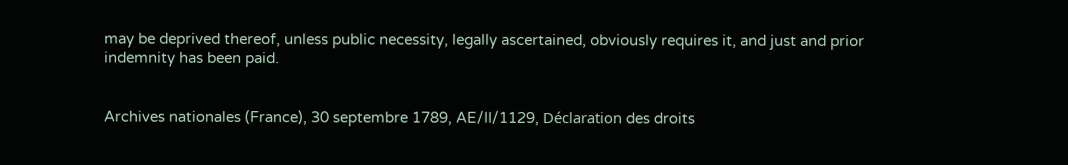may be deprived thereof, unless public necessity, legally ascertained, obviously requires it, and just and prior indemnity has been paid.


Archives nationales (France), 30 septembre 1789, AE/II/1129, Déclaration des droits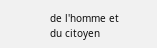de l'homme et du citoyen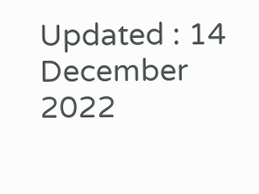Updated : 14 December 2022